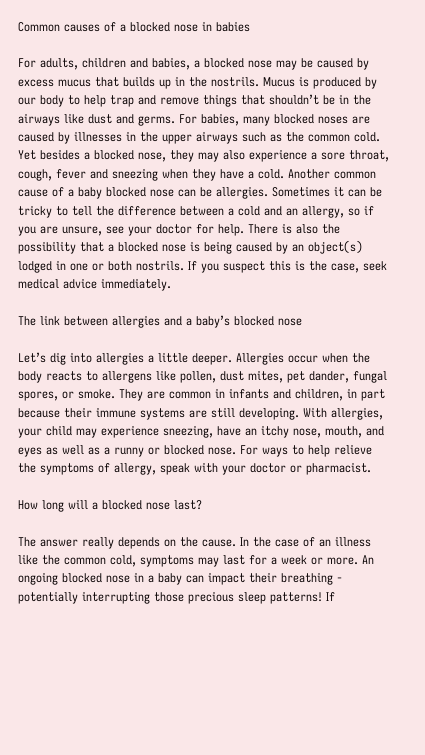Common causes of a blocked nose in babies

For adults, children and babies, a blocked nose may be caused by excess mucus that builds up in the nostrils. Mucus is produced by our body to help trap and remove things that shouldn’t be in the airways like dust and germs. For babies, many blocked noses are caused by illnesses in the upper airways such as the common cold. Yet besides a blocked nose, they may also experience a sore throat, cough, fever and sneezing when they have a cold. Another common cause of a baby blocked nose can be allergies. Sometimes it can be tricky to tell the difference between a cold and an allergy, so if you are unsure, see your doctor for help. There is also the possibility that a blocked nose is being caused by an object(s) lodged in one or both nostrils. If you suspect this is the case, seek medical advice immediately.

The link between allergies and a baby’s blocked nose

Let’s dig into allergies a little deeper. Allergies occur when the body reacts to allergens like pollen, dust mites, pet dander, fungal spores, or smoke. They are common in infants and children, in part because their immune systems are still developing. With allergies, your child may experience sneezing, have an itchy nose, mouth, and eyes as well as a runny or blocked nose. For ways to help relieve the symptoms of allergy, speak with your doctor or pharmacist.

How long will a blocked nose last?

The answer really depends on the cause. In the case of an illness like the common cold, symptoms may last for a week or more. An ongoing blocked nose in a baby can impact their breathing - potentially interrupting those precious sleep patterns! If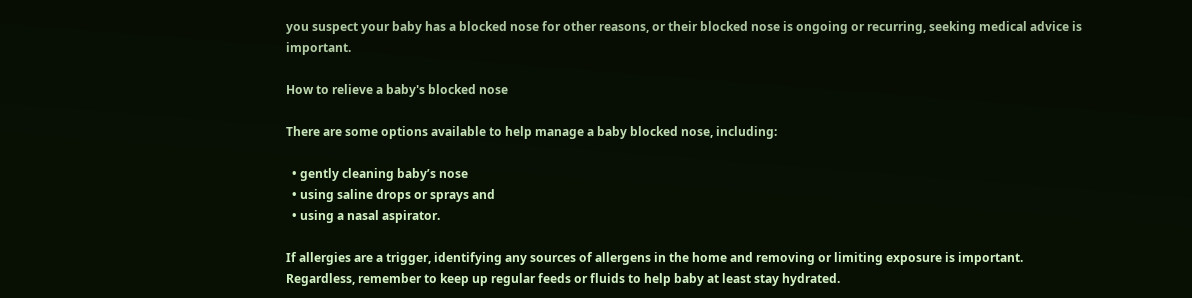you suspect your baby has a blocked nose for other reasons, or their blocked nose is ongoing or recurring, seeking medical advice is important.

How to relieve a baby's blocked nose

There are some options available to help manage a baby blocked nose, including:

  • gently cleaning baby’s nose
  • using saline drops or sprays and
  • using a nasal aspirator.

If allergies are a trigger, identifying any sources of allergens in the home and removing or limiting exposure is important. Regardless, remember to keep up regular feeds or fluids to help baby at least stay hydrated.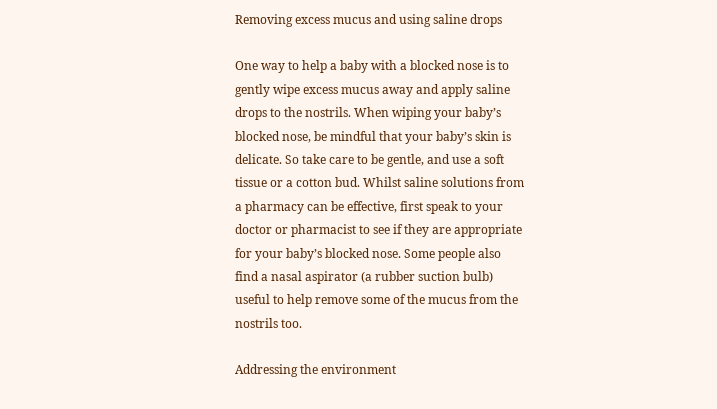Removing excess mucus and using saline drops

One way to help a baby with a blocked nose is to gently wipe excess mucus away and apply saline drops to the nostrils. When wiping your baby’s blocked nose, be mindful that your baby’s skin is delicate. So take care to be gentle, and use a soft tissue or a cotton bud. Whilst saline solutions from a pharmacy can be effective, first speak to your doctor or pharmacist to see if they are appropriate for your baby’s blocked nose. Some people also find a nasal aspirator (a rubber suction bulb) useful to help remove some of the mucus from the nostrils too.

Addressing the environment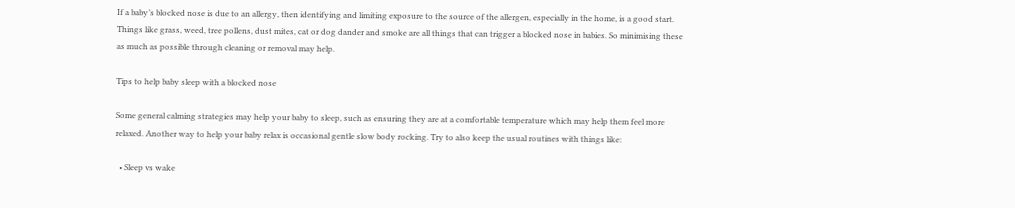If a baby’s blocked nose is due to an allergy, then identifying and limiting exposure to the source of the allergen, especially in the home, is a good start. Things like grass, weed, tree pollens, dust mites, cat or dog dander and smoke are all things that can trigger a blocked nose in babies. So minimising these as much as possible through cleaning or removal may help.

Tips to help baby sleep with a blocked nose

Some general calming strategies may help your baby to sleep, such as ensuring they are at a comfortable temperature which may help them feel more relaxed. Another way to help your baby relax is occasional gentle slow body rocking. Try to also keep the usual routines with things like:

  • Sleep vs wake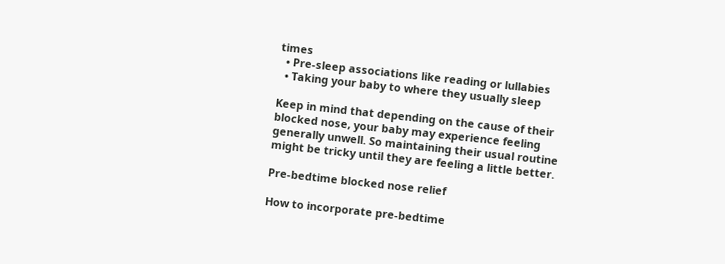times
  • Pre-sleep associations like reading or lullabies
  • Taking your baby to where they usually sleep

Keep in mind that depending on the cause of their blocked nose, your baby may experience feeling generally unwell. So maintaining their usual routine might be tricky until they are feeling a little better.

Pre-bedtime blocked nose relief

How to incorporate pre-bedtime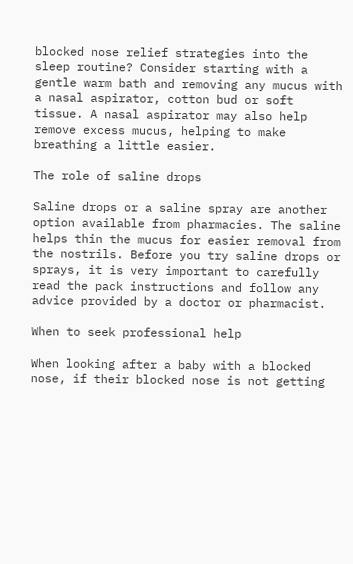blocked nose relief strategies into the sleep routine? Consider starting with a gentle warm bath and removing any mucus with a nasal aspirator, cotton bud or soft tissue. A nasal aspirator may also help remove excess mucus, helping to make breathing a little easier.

The role of saline drops

Saline drops or a saline spray are another option available from pharmacies. The saline helps thin the mucus for easier removal from the nostrils. Before you try saline drops or sprays, it is very important to carefully read the pack instructions and follow any advice provided by a doctor or pharmacist.

When to seek professional help

When looking after a baby with a blocked nose, if their blocked nose is not getting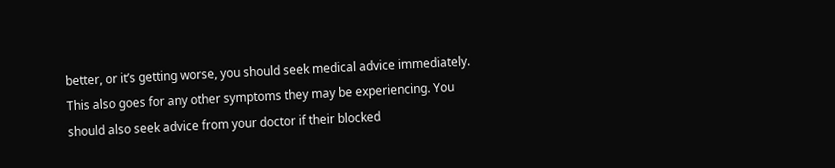better, or it’s getting worse, you should seek medical advice immediately. This also goes for any other symptoms they may be experiencing. You should also seek advice from your doctor if their blocked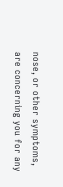nose, or other symptoms, are concerning you for any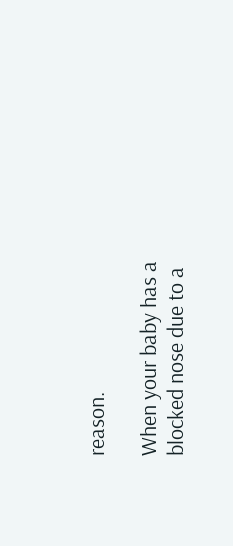reason.

When your baby has a blocked nose due to a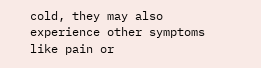cold, they may also experience other symptoms like pain or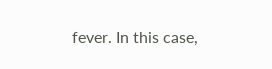fever. In this case,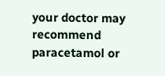your doctor may recommend paracetamol or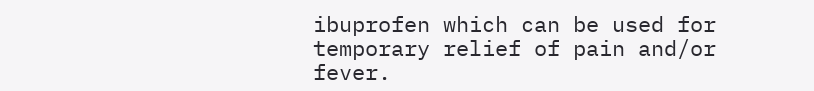ibuprofen which can be used for temporary relief of pain and/or fever.